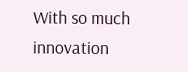With so much innovation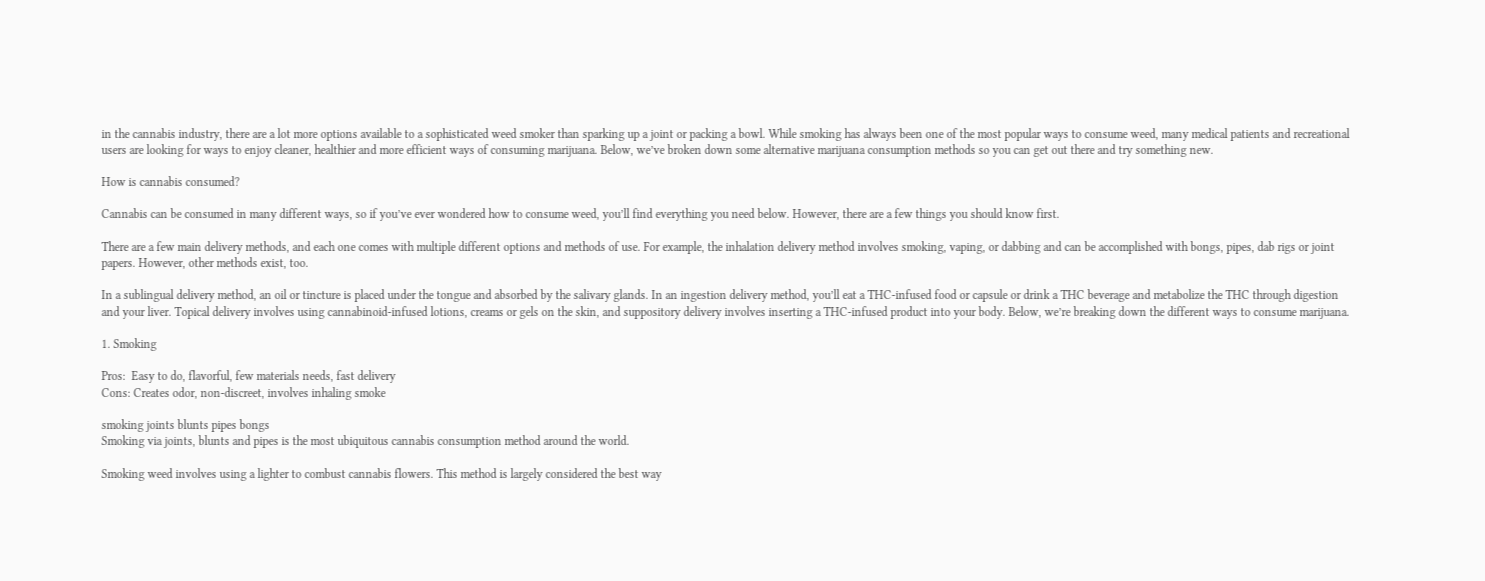in the cannabis industry, there are a lot more options available to a sophisticated weed smoker than sparking up a joint or packing a bowl. While smoking has always been one of the most popular ways to consume weed, many medical patients and recreational users are looking for ways to enjoy cleaner, healthier and more efficient ways of consuming marijuana. Below, we’ve broken down some alternative marijuana consumption methods so you can get out there and try something new.

How is cannabis consumed?

Cannabis can be consumed in many different ways, so if you’ve ever wondered how to consume weed, you’ll find everything you need below. However, there are a few things you should know first.

There are a few main delivery methods, and each one comes with multiple different options and methods of use. For example, the inhalation delivery method involves smoking, vaping, or dabbing and can be accomplished with bongs, pipes, dab rigs or joint papers. However, other methods exist, too.

In a sublingual delivery method, an oil or tincture is placed under the tongue and absorbed by the salivary glands. In an ingestion delivery method, you’ll eat a THC-infused food or capsule or drink a THC beverage and metabolize the THC through digestion and your liver. Topical delivery involves using cannabinoid-infused lotions, creams or gels on the skin, and suppository delivery involves inserting a THC-infused product into your body. Below, we’re breaking down the different ways to consume marijuana.

1. Smoking

Pros:  Easy to do, flavorful, few materials needs, fast delivery
Cons: Creates odor, non-discreet, involves inhaling smoke

smoking joints blunts pipes bongs
Smoking via joints, blunts and pipes is the most ubiquitous cannabis consumption method around the world.

Smoking weed involves using a lighter to combust cannabis flowers. This method is largely considered the best way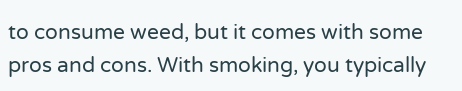to consume weed, but it comes with some pros and cons. With smoking, you typically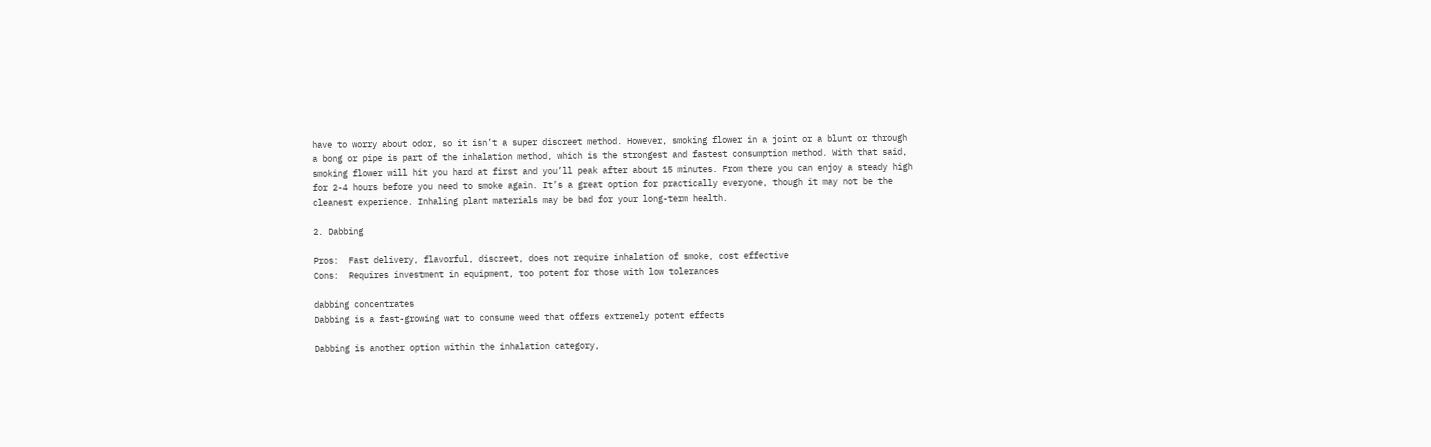have to worry about odor, so it isn’t a super discreet method. However, smoking flower in a joint or a blunt or through a bong or pipe is part of the inhalation method, which is the strongest and fastest consumption method. With that said, smoking flower will hit you hard at first and you’ll peak after about 15 minutes. From there you can enjoy a steady high for 2-4 hours before you need to smoke again. It’s a great option for practically everyone, though it may not be the cleanest experience. Inhaling plant materials may be bad for your long-term health.

2. Dabbing

Pros:  Fast delivery, flavorful, discreet, does not require inhalation of smoke, cost effective
Cons:  Requires investment in equipment, too potent for those with low tolerances

dabbing concentrates
Dabbing is a fast-growing wat to consume weed that offers extremely potent effects

Dabbing is another option within the inhalation category,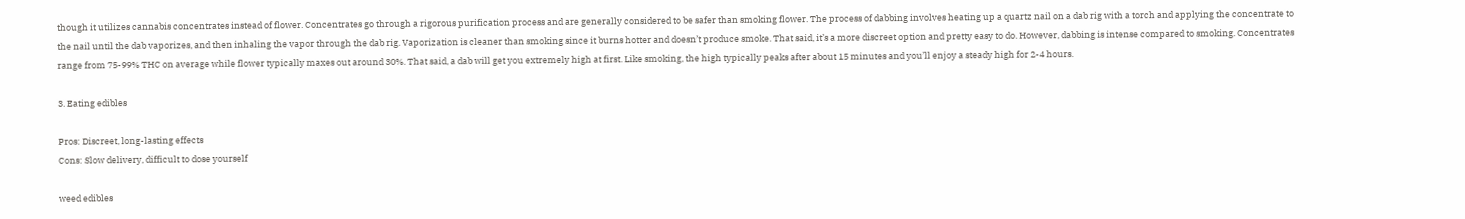though it utilizes cannabis concentrates instead of flower. Concentrates go through a rigorous purification process and are generally considered to be safer than smoking flower. The process of dabbing involves heating up a quartz nail on a dab rig with a torch and applying the concentrate to the nail until the dab vaporizes, and then inhaling the vapor through the dab rig. Vaporization is cleaner than smoking since it burns hotter and doesn’t produce smoke. That said, it’s a more discreet option and pretty easy to do. However, dabbing is intense compared to smoking. Concentrates range from 75-99% THC on average while flower typically maxes out around 30%. That said, a dab will get you extremely high at first. Like smoking, the high typically peaks after about 15 minutes and you’ll enjoy a steady high for 2-4 hours.

3. Eating edibles

Pros: Discreet, long-lasting effects
Cons: Slow delivery, difficult to dose yourself

weed edibles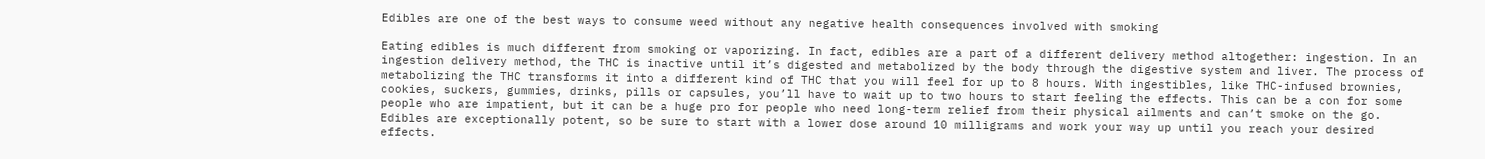Edibles are one of the best ways to consume weed without any negative health consequences involved with smoking

Eating edibles is much different from smoking or vaporizing. In fact, edibles are a part of a different delivery method altogether: ingestion. In an ingestion delivery method, the THC is inactive until it’s digested and metabolized by the body through the digestive system and liver. The process of metabolizing the THC transforms it into a different kind of THC that you will feel for up to 8 hours. With ingestibles, like THC-infused brownies, cookies, suckers, gummies, drinks, pills or capsules, you’ll have to wait up to two hours to start feeling the effects. This can be a con for some people who are impatient, but it can be a huge pro for people who need long-term relief from their physical ailments and can’t smoke on the go. Edibles are exceptionally potent, so be sure to start with a lower dose around 10 milligrams and work your way up until you reach your desired effects.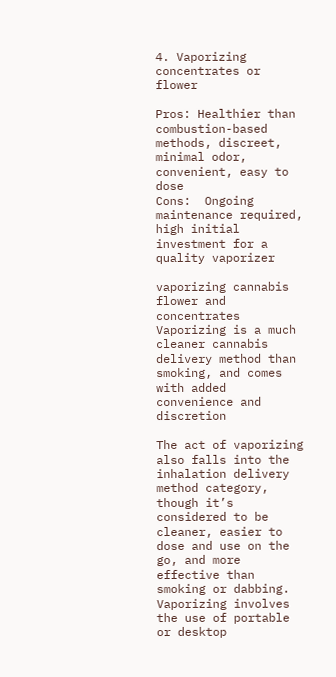4. Vaporizing concentrates or flower

Pros: Healthier than combustion-based methods, discreet, minimal odor, convenient, easy to dose
Cons:  Ongoing maintenance required, high initial investment for a quality vaporizer

vaporizing cannabis flower and concentrates
Vaporizing is a much cleaner cannabis delivery method than smoking, and comes with added convenience and discretion

The act of vaporizing also falls into the inhalation delivery method category, though it’s considered to be cleaner, easier to dose and use on the go, and more effective than smoking or dabbing. Vaporizing involves the use of portable or desktop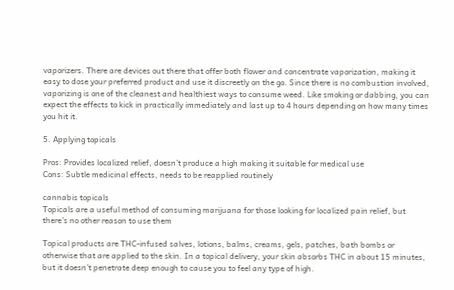vaporizers. There are devices out there that offer both flower and concentrate vaporization, making it easy to dose your preferred product and use it discreetly on the go. Since there is no combustion involved, vaporizing is one of the cleanest and healthiest ways to consume weed. Like smoking or dabbing, you can expect the effects to kick in practically immediately and last up to 4 hours depending on how many times you hit it.

5. Applying topicals

Pros: Provides localized relief, doesn’t produce a high making it suitable for medical use
Cons: Subtle medicinal effects, needs to be reapplied routinely

cannabis topicals
Topicals are a useful method of consuming marijuana for those looking for localized pain relief, but there’s no other reason to use them

Topical products are THC-infused salves, lotions, balms, creams, gels, patches, bath bombs or otherwise that are applied to the skin. In a topical delivery, your skin absorbs THC in about 15 minutes, but it doesn’t penetrate deep enough to cause you to feel any type of high.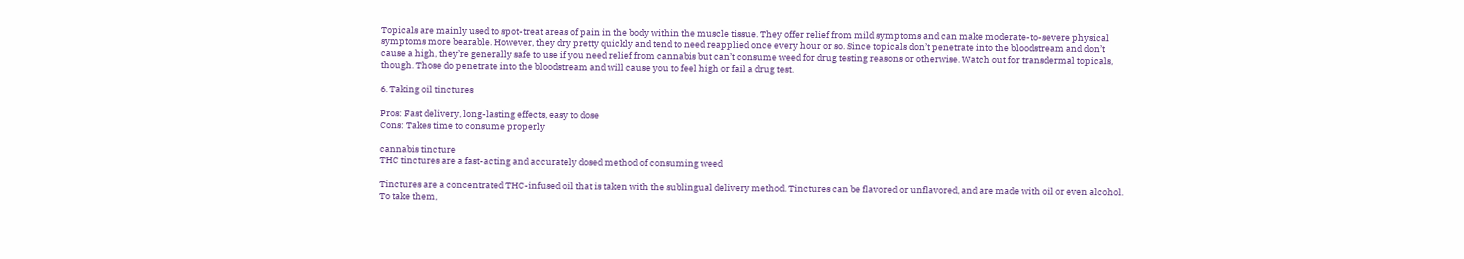Topicals are mainly used to spot-treat areas of pain in the body within the muscle tissue. They offer relief from mild symptoms and can make moderate-to-severe physical symptoms more bearable. However, they dry pretty quickly and tend to need reapplied once every hour or so. Since topicals don’t penetrate into the bloodstream and don’t cause a high, they’re generally safe to use if you need relief from cannabis but can’t consume weed for drug testing reasons or otherwise. Watch out for transdermal topicals, though. Those do penetrate into the bloodstream and will cause you to feel high or fail a drug test.

6. Taking oil tinctures

Pros: Fast delivery, long-lasting effects, easy to dose
Cons: Takes time to consume properly

cannabis tincture
THC tinctures are a fast-acting and accurately dosed method of consuming weed

Tinctures are a concentrated THC-infused oil that is taken with the sublingual delivery method. Tinctures can be flavored or unflavored, and are made with oil or even alcohol. To take them,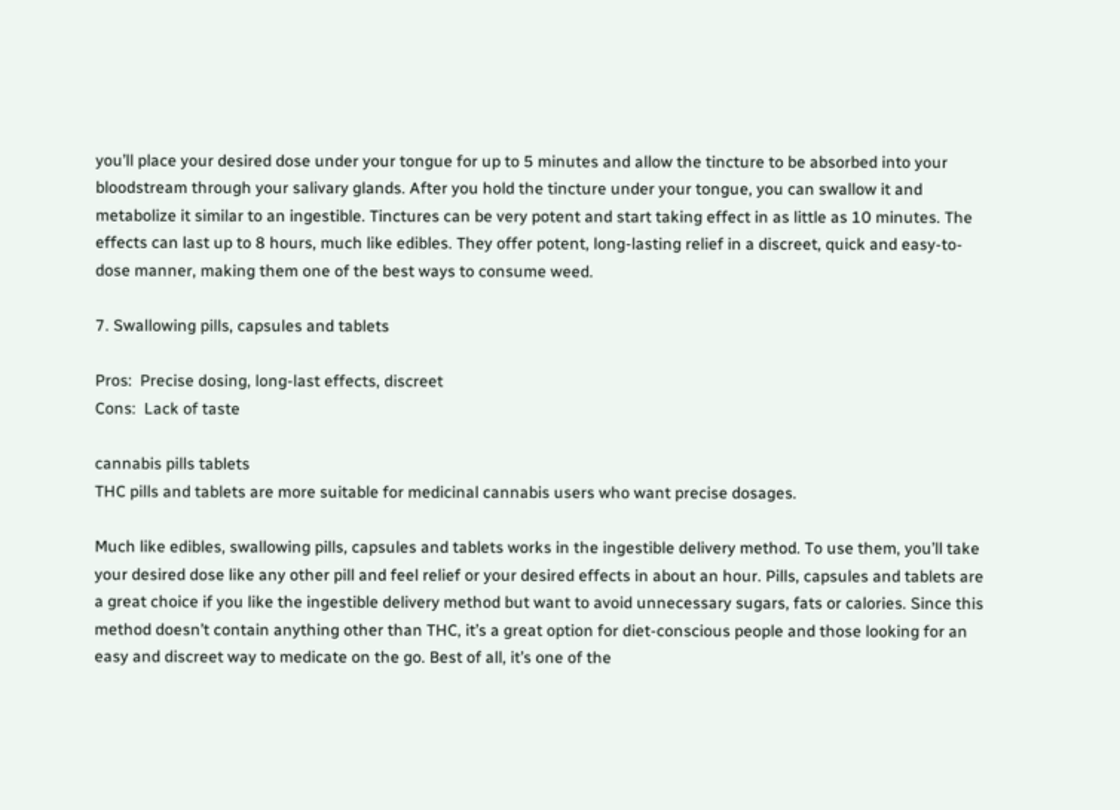you’ll place your desired dose under your tongue for up to 5 minutes and allow the tincture to be absorbed into your bloodstream through your salivary glands. After you hold the tincture under your tongue, you can swallow it and metabolize it similar to an ingestible. Tinctures can be very potent and start taking effect in as little as 10 minutes. The effects can last up to 8 hours, much like edibles. They offer potent, long-lasting relief in a discreet, quick and easy-to-dose manner, making them one of the best ways to consume weed.

7. Swallowing pills, capsules and tablets

Pros:  Precise dosing, long-last effects, discreet
Cons:  Lack of taste

cannabis pills tablets
THC pills and tablets are more suitable for medicinal cannabis users who want precise dosages.

Much like edibles, swallowing pills, capsules and tablets works in the ingestible delivery method. To use them, you’ll take your desired dose like any other pill and feel relief or your desired effects in about an hour. Pills, capsules and tablets are a great choice if you like the ingestible delivery method but want to avoid unnecessary sugars, fats or calories. Since this method doesn’t contain anything other than THC, it’s a great option for diet-conscious people and those looking for an easy and discreet way to medicate on the go. Best of all, it’s one of the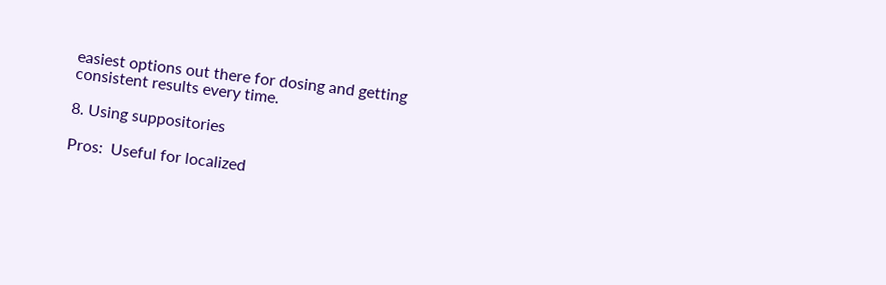easiest options out there for dosing and getting consistent results every time.

8. Using suppositories

Pros:  Useful for localized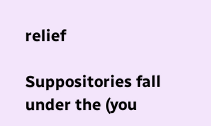relief

Suppositories fall under the (you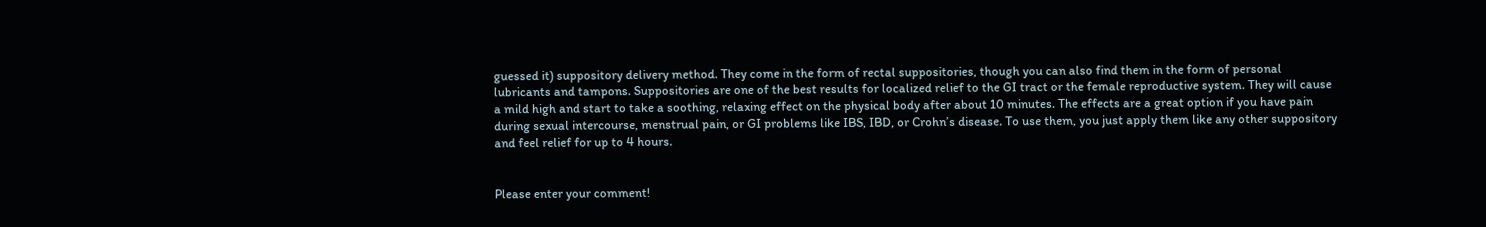guessed it) suppository delivery method. They come in the form of rectal suppositories, though you can also find them in the form of personal lubricants and tampons. Suppositories are one of the best results for localized relief to the GI tract or the female reproductive system. They will cause a mild high and start to take a soothing, relaxing effect on the physical body after about 10 minutes. The effects are a great option if you have pain during sexual intercourse, menstrual pain, or GI problems like IBS, IBD, or Crohn’s disease. To use them, you just apply them like any other suppository and feel relief for up to 4 hours.


Please enter your comment!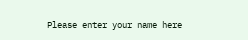Please enter your name here